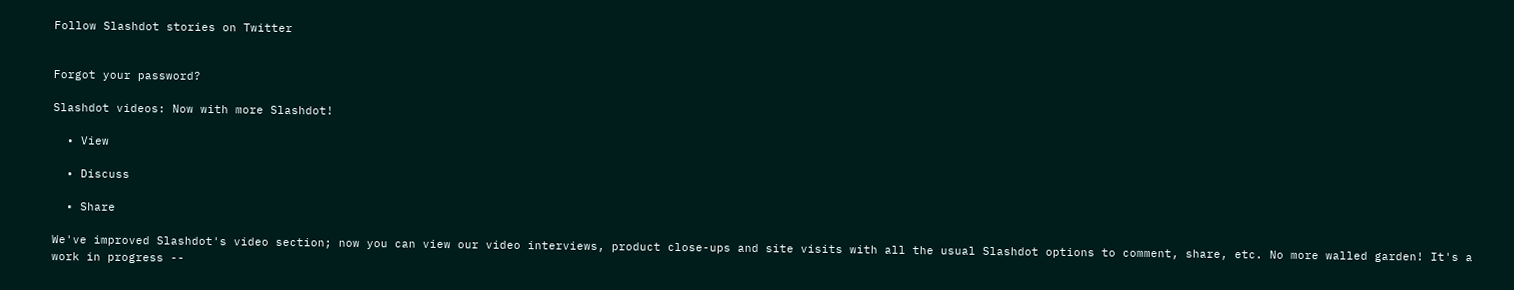Follow Slashdot stories on Twitter


Forgot your password?

Slashdot videos: Now with more Slashdot!

  • View

  • Discuss

  • Share

We've improved Slashdot's video section; now you can view our video interviews, product close-ups and site visits with all the usual Slashdot options to comment, share, etc. No more walled garden! It's a work in progress --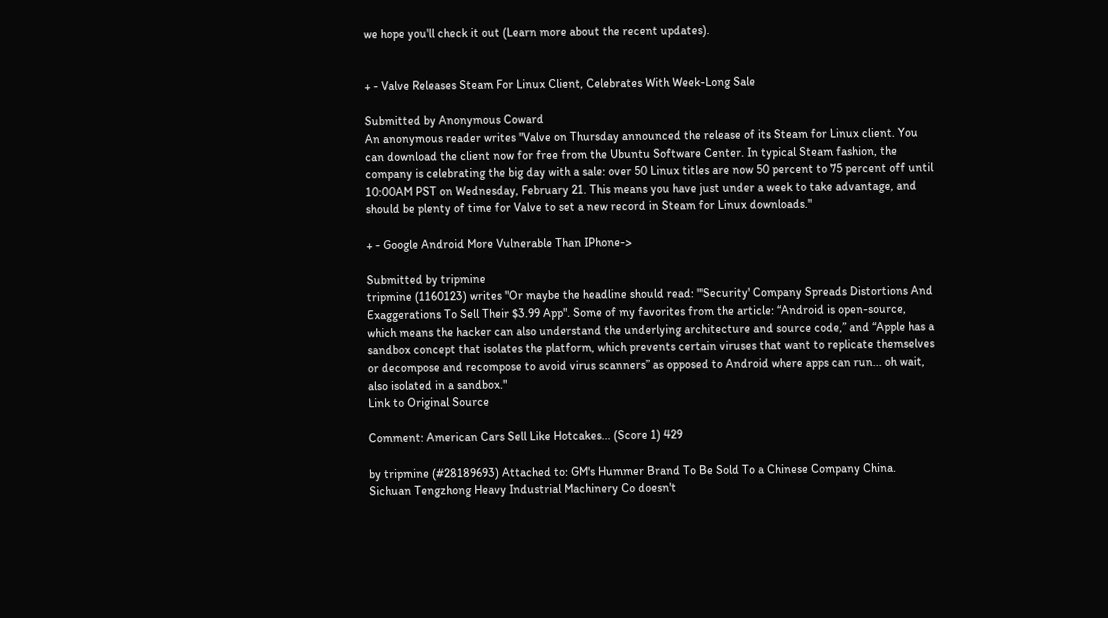we hope you'll check it out (Learn more about the recent updates).


+ - Valve Releases Steam For Linux Client, Celebrates With Week-Long Sale

Submitted by Anonymous Coward
An anonymous reader writes "Valve on Thursday announced the release of its Steam for Linux client. You can download the client now for free from the Ubuntu Software Center. In typical Steam fashion, the company is celebrating the big day with a sale: over 50 Linux titles are now 50 percent to 75 percent off until 10:00AM PST on Wednesday, February 21. This means you have just under a week to take advantage, and should be plenty of time for Valve to set a new record in Steam for Linux downloads."

+ - Google Android More Vulnerable Than IPhone->

Submitted by tripmine
tripmine (1160123) writes "Or maybe the headline should read: "'Security' Company Spreads Distortions And Exaggerations To Sell Their $3.99 App". Some of my favorites from the article: “Android is open-source, which means the hacker can also understand the underlying architecture and source code,” and “Apple has a sandbox concept that isolates the platform, which prevents certain viruses that want to replicate themselves or decompose and recompose to avoid virus scanners” as opposed to Android where apps can run... oh wait, also isolated in a sandbox."
Link to Original Source

Comment: American Cars Sell Like Hotcakes... (Score 1) 429

by tripmine (#28189693) Attached to: GM's Hummer Brand To Be Sold To a Chinese Company China. Sichuan Tengzhong Heavy Industrial Machinery Co doesn't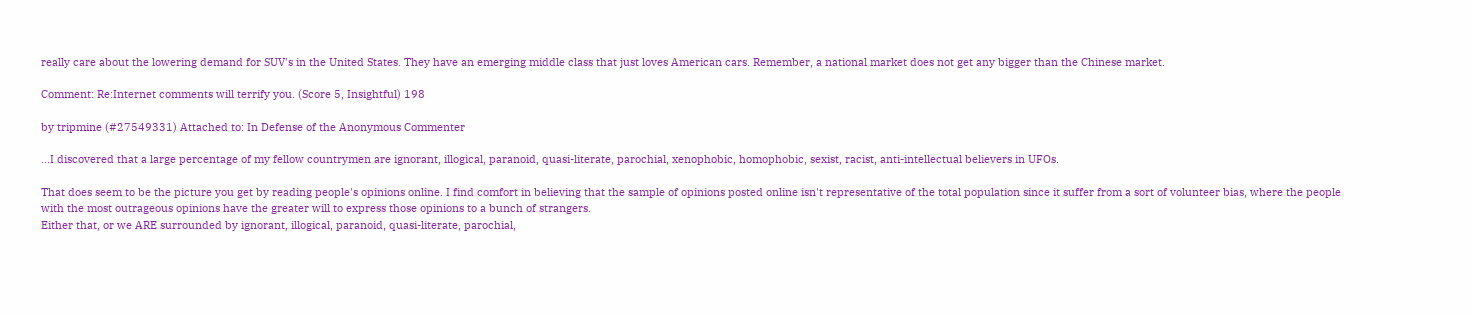really care about the lowering demand for SUV's in the United States. They have an emerging middle class that just loves American cars. Remember, a national market does not get any bigger than the Chinese market.

Comment: Re:Internet comments will terrify you. (Score 5, Insightful) 198

by tripmine (#27549331) Attached to: In Defense of the Anonymous Commenter

...I discovered that a large percentage of my fellow countrymen are ignorant, illogical, paranoid, quasi-literate, parochial, xenophobic, homophobic, sexist, racist, anti-intellectual believers in UFOs.

That does seem to be the picture you get by reading people's opinions online. I find comfort in believing that the sample of opinions posted online isn't representative of the total population since it suffer from a sort of volunteer bias, where the people with the most outrageous opinions have the greater will to express those opinions to a bunch of strangers.
Either that, or we ARE surrounded by ignorant, illogical, paranoid, quasi-literate, parochial,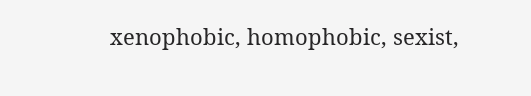xenophobic, homophobic, sexist,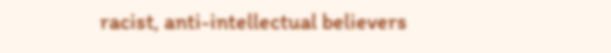racist, anti-intellectual believers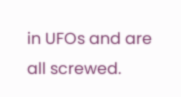in UFOs and are all screwed.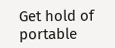Get hold of portable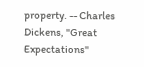property. -- Charles Dickens, "Great Expectations"